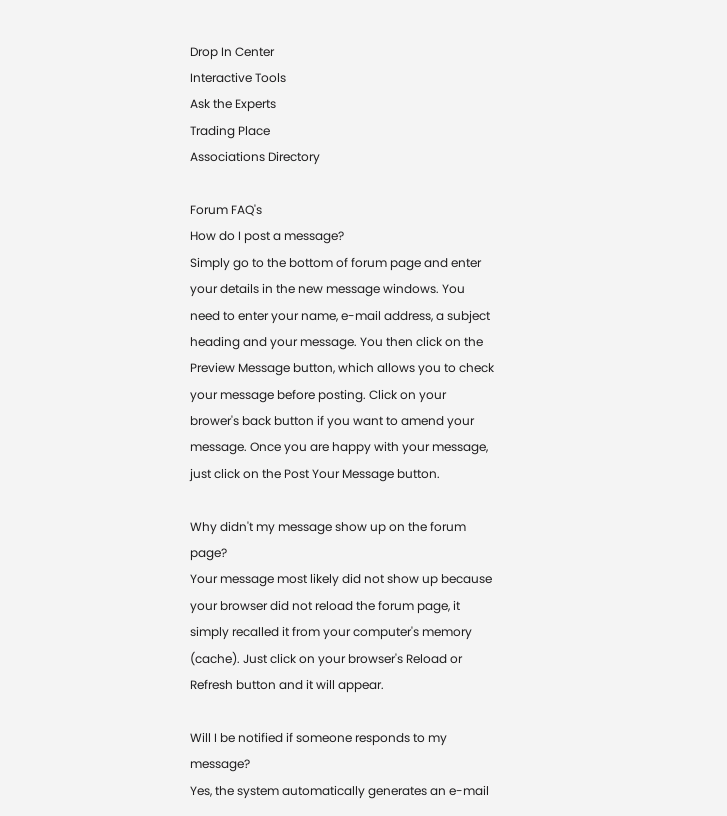Drop In Center
Interactive Tools
Ask the Experts
Trading Place
Associations Directory

Forum FAQ's
How do I post a message?
Simply go to the bottom of forum page and enter your details in the new message windows. You need to enter your name, e-mail address, a subject heading and your message. You then click on the Preview Message button, which allows you to check your message before posting. Click on your brower's back button if you want to amend your message. Once you are happy with your message, just click on the Post Your Message button.

Why didn't my message show up on the forum page?
Your message most likely did not show up because your browser did not reload the forum page, it simply recalled it from your computer's memory (cache). Just click on your browser's Reload or Refresh button and it will appear.

Will I be notified if someone responds to my message?
Yes, the system automatically generates an e-mail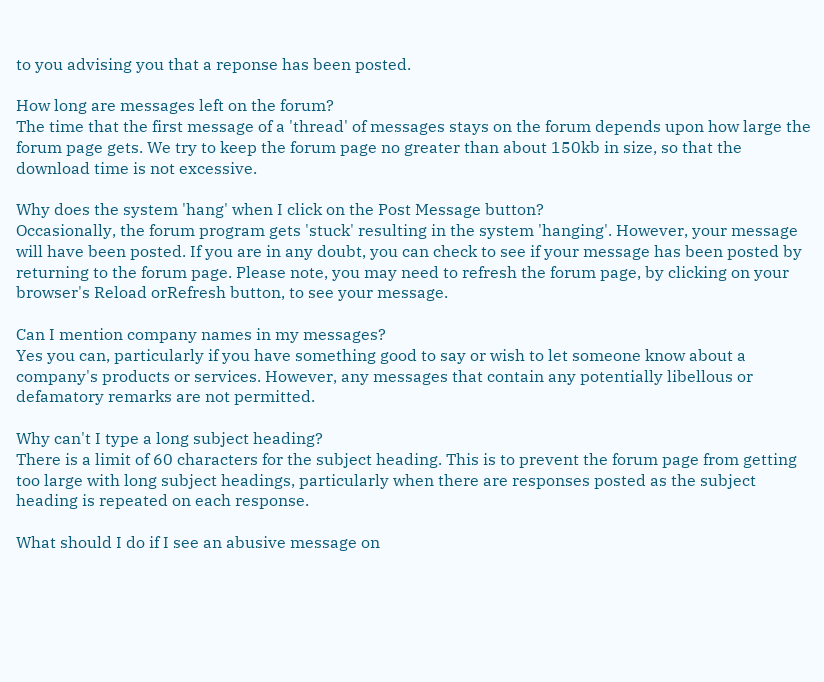to you advising you that a reponse has been posted.

How long are messages left on the forum?
The time that the first message of a 'thread' of messages stays on the forum depends upon how large the forum page gets. We try to keep the forum page no greater than about 150kb in size, so that the download time is not excessive.

Why does the system 'hang' when I click on the Post Message button?
Occasionally, the forum program gets 'stuck' resulting in the system 'hanging'. However, your message will have been posted. If you are in any doubt, you can check to see if your message has been posted by returning to the forum page. Please note, you may need to refresh the forum page, by clicking on your browser's Reload orRefresh button, to see your message.

Can I mention company names in my messages?
Yes you can, particularly if you have something good to say or wish to let someone know about a company's products or services. However, any messages that contain any potentially libellous or defamatory remarks are not permitted.

Why can't I type a long subject heading?
There is a limit of 60 characters for the subject heading. This is to prevent the forum page from getting too large with long subject headings, particularly when there are responses posted as the subject heading is repeated on each response.

What should I do if I see an abusive message on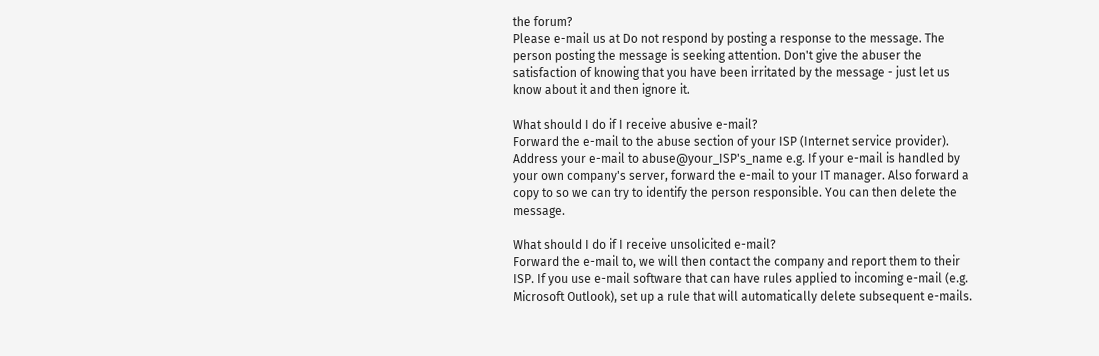the forum?
Please e-mail us at Do not respond by posting a response to the message. The person posting the message is seeking attention. Don't give the abuser the satisfaction of knowing that you have been irritated by the message - just let us know about it and then ignore it.

What should I do if I receive abusive e-mail?
Forward the e-mail to the abuse section of your ISP (Internet service provider). Address your e-mail to abuse@your_ISP's_name e.g. If your e-mail is handled by your own company's server, forward the e-mail to your IT manager. Also forward a copy to so we can try to identify the person responsible. You can then delete the message.

What should I do if I receive unsolicited e-mail?
Forward the e-mail to, we will then contact the company and report them to their ISP. If you use e-mail software that can have rules applied to incoming e-mail (e.g. Microsoft Outlook), set up a rule that will automatically delete subsequent e-mails.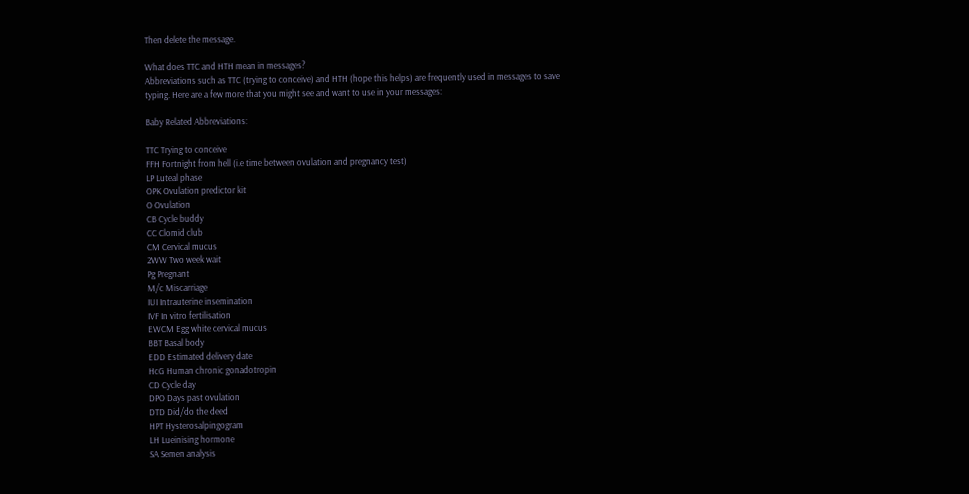Then delete the message.

What does TTC and HTH mean in messages?
Abbreviations such as TTC (trying to conceive) and HTH (hope this helps) are frequently used in messages to save typing. Here are a few more that you might see and want to use in your messages:

Baby Related Abbreviations:

TTC Trying to conceive
FFH Fortnight from hell (i.e time between ovulation and pregnancy test)
LP Luteal phase
OPK Ovulation predictor kit
O Ovulation
CB Cycle buddy
CC Clomid club
CM Cervical mucus
2WW Two week wait
Pg Pregnant
M/c Miscarriage
IUI Intrauterine insemination
IVF In vitro fertilisation
EWCM Egg white cervical mucus
BBT Basal body
EDD Estimated delivery date
HcG Human chronic gonadotropin
CD Cycle day
DPO Days past ovulation
DTD Did/do the deed
HPT Hysterosalpingogram
LH Lueinising hormone
SA Semen analysis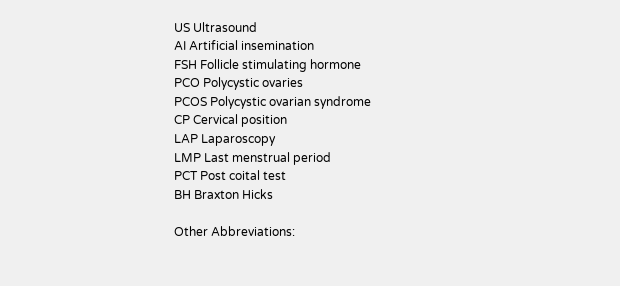US Ultrasound
AI Artificial insemination
FSH Follicle stimulating hormone
PCO Polycystic ovaries
PCOS Polycystic ovarian syndrome
CP Cervical position
LAP Laparoscopy
LMP Last menstrual period
PCT Post coital test
BH Braxton Hicks

Other Abbreviations: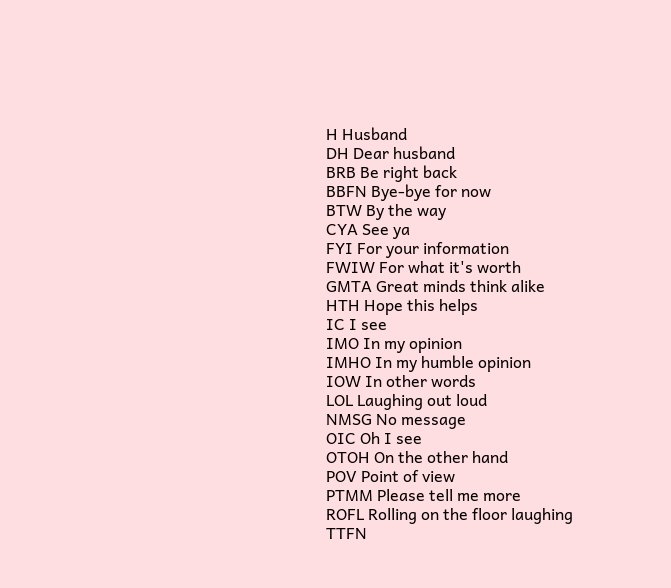H Husband
DH Dear husband
BRB Be right back
BBFN Bye-bye for now
BTW By the way
CYA See ya
FYI For your information
FWIW For what it's worth
GMTA Great minds think alike
HTH Hope this helps
IC I see
IMO In my opinion
IMHO In my humble opinion
IOW In other words
LOL Laughing out loud
NMSG No message
OIC Oh I see
OTOH On the other hand
POV Point of view
PTMM Please tell me more
ROFL Rolling on the floor laughing
TTFN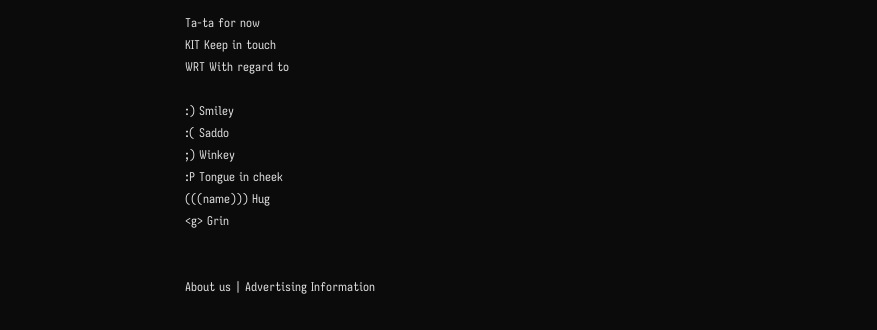Ta-ta for now
KIT Keep in touch
WRT With regard to

:) Smiley
:( Saddo
;) Winkey
:P Tongue in cheek
(((name))) Hug
<g> Grin


About us | Advertising Information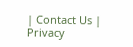| Contact Us | Privacy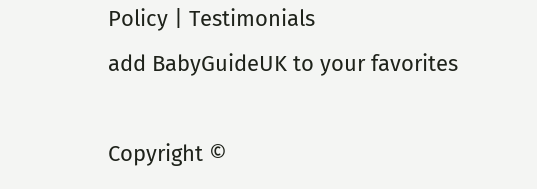Policy | Testimonials
add BabyGuideUK to your favorites

Copyright ©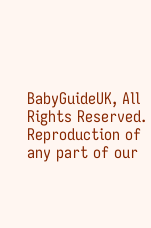BabyGuideUK, All Rights Reserved.
Reproduction of any part of our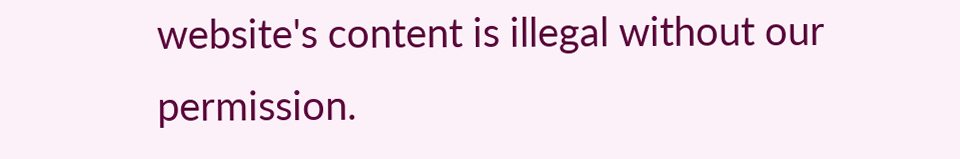website's content is illegal without our permission.